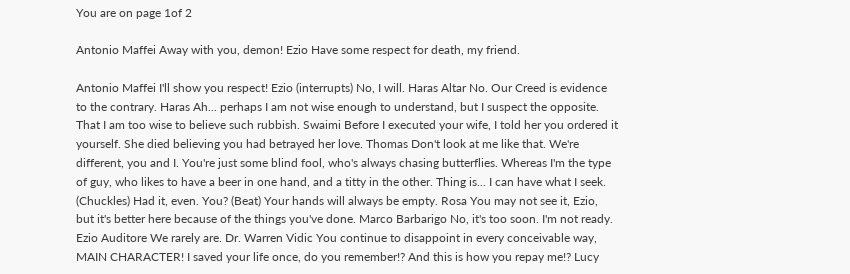You are on page 1of 2

Antonio Maffei Away with you, demon! Ezio Have some respect for death, my friend.

Antonio Maffei I'll show you respect! Ezio (interrupts) No, I will. Haras Altar No. Our Creed is evidence to the contrary. Haras Ah... perhaps I am not wise enough to understand, but I suspect the opposite. That I am too wise to believe such rubbish. Swaimi Before I executed your wife, I told her you ordered it yourself. She died believing you had betrayed her love. Thomas Don't look at me like that. We're different, you and I. You're just some blind fool, who's always chasing butterflies. Whereas I'm the type of guy, who likes to have a beer in one hand, and a titty in the other. Thing is... I can have what I seek. (Chuckles) Had it, even. You? (Beat) Your hands will always be empty. Rosa You may not see it, Ezio, but it's better here because of the things you've done. Marco Barbarigo No, it's too soon. I'm not ready. Ezio Auditore We rarely are. Dr. Warren Vidic You continue to disappoint in every conceivable way, MAIN CHARACTER! I saved your life once, do you remember!? And this is how you repay me!? Lucy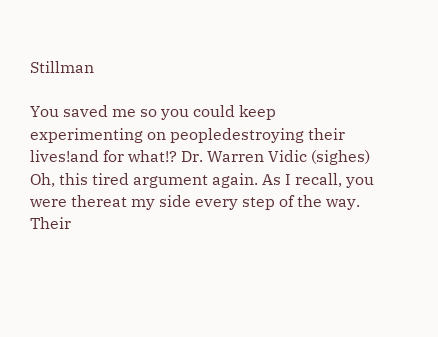Stillman

You saved me so you could keep experimenting on peopledestroying their lives!and for what!? Dr. Warren Vidic (sighes) Oh, this tired argument again. As I recall, you were thereat my side every step of the way. Their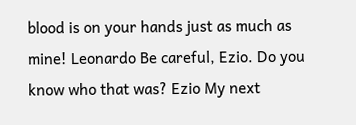blood is on your hands just as much as mine! Leonardo Be careful, Ezio. Do you know who that was? Ezio My next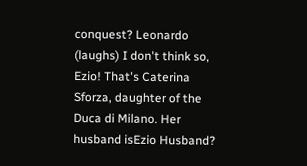conquest? Leonardo (laughs) I don't think so, Ezio! That's Caterina Sforza, daughter of the Duca di Milano. Her husband isEzio Husband?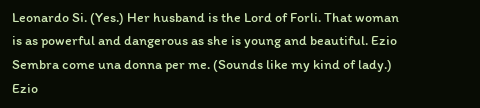Leonardo Si. (Yes.) Her husband is the Lord of Forli. That woman is as powerful and dangerous as she is young and beautiful. Ezio Sembra come una donna per me. (Sounds like my kind of lady.) Ezio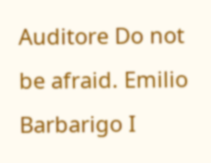Auditore Do not be afraid. Emilio Barbarigo I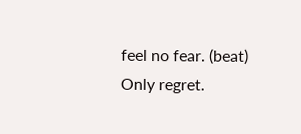feel no fear. (beat) Only regret.